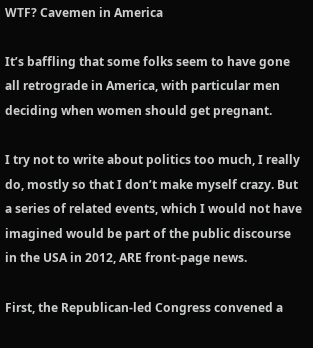WTF? Cavemen in America

It’s baffling that some folks seem to have gone all retrograde in America, with particular men deciding when women should get pregnant.

I try not to write about politics too much, I really do, mostly so that I don’t make myself crazy. But a series of related events, which I would not have imagined would be part of the public discourse in the USA in 2012, ARE front-page news.

First, the Republican-led Congress convened a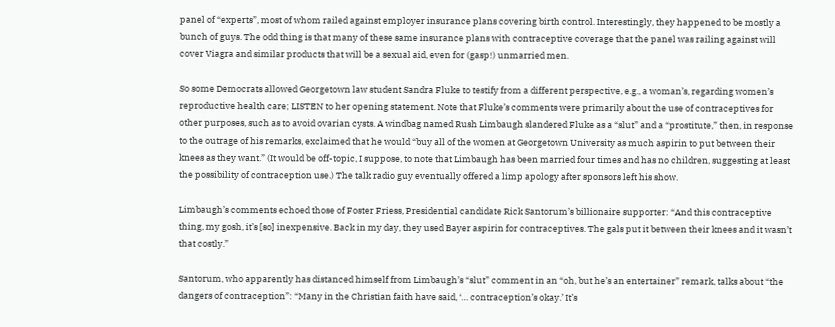panel of “experts”, most of whom railed against employer insurance plans covering birth control. Interestingly, they happened to be mostly a bunch of guys. The odd thing is that many of these same insurance plans with contraceptive coverage that the panel was railing against will cover Viagra and similar products that will be a sexual aid, even for (gasp!) unmarried men.

So some Democrats allowed Georgetown law student Sandra Fluke to testify from a different perspective, e.g., a woman’s, regarding women’s reproductive health care; LISTEN to her opening statement. Note that Fluke’s comments were primarily about the use of contraceptives for other purposes, such as to avoid ovarian cysts. A windbag named Rush Limbaugh slandered Fluke as a “slut” and a “prostitute,” then, in response to the outrage of his remarks, exclaimed that he would “buy all of the women at Georgetown University as much aspirin to put between their knees as they want.” (It would be off-topic, I suppose, to note that Limbaugh has been married four times and has no children, suggesting at least the possibility of contraception use.) The talk radio guy eventually offered a limp apology after sponsors left his show.

Limbaugh’s comments echoed those of Foster Friess, Presidential candidate Rick Santorum’s billionaire supporter: “And this contraceptive thing, my gosh, it’s [so] inexpensive. Back in my day, they used Bayer aspirin for contraceptives. The gals put it between their knees and it wasn’t that costly.”

Santorum, who apparently has distanced himself from Limbaugh’s “slut” comment in an “oh, but he’s an entertainer” remark, talks about “the dangers of contraception”: “Many in the Christian faith have said, ‘… contraception’s okay.’ It’s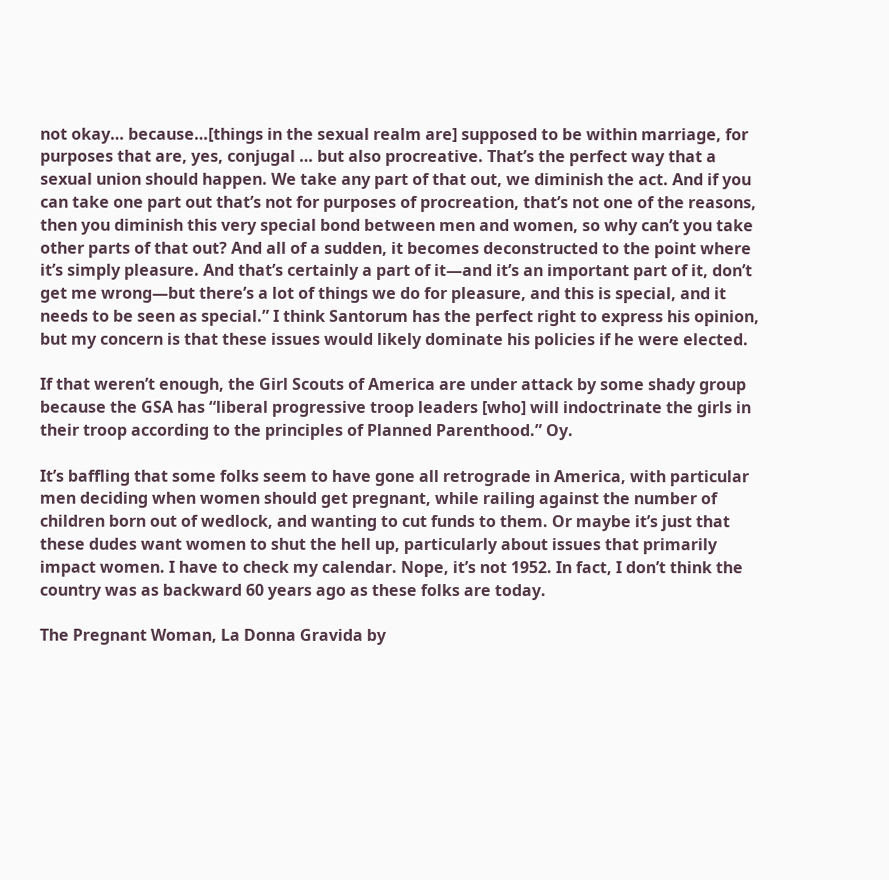not okay… because…[things in the sexual realm are] supposed to be within marriage, for purposes that are, yes, conjugal … but also procreative. That’s the perfect way that a sexual union should happen. We take any part of that out, we diminish the act. And if you can take one part out that’s not for purposes of procreation, that’s not one of the reasons, then you diminish this very special bond between men and women, so why can’t you take other parts of that out? And all of a sudden, it becomes deconstructed to the point where it’s simply pleasure. And that’s certainly a part of it—and it’s an important part of it, don’t get me wrong—but there’s a lot of things we do for pleasure, and this is special, and it needs to be seen as special.” I think Santorum has the perfect right to express his opinion, but my concern is that these issues would likely dominate his policies if he were elected.

If that weren’t enough, the Girl Scouts of America are under attack by some shady group because the GSA has “liberal progressive troop leaders [who] will indoctrinate the girls in their troop according to the principles of Planned Parenthood.” Oy.

It’s baffling that some folks seem to have gone all retrograde in America, with particular men deciding when women should get pregnant, while railing against the number of children born out of wedlock, and wanting to cut funds to them. Or maybe it’s just that these dudes want women to shut the hell up, particularly about issues that primarily impact women. I have to check my calendar. Nope, it’s not 1952. In fact, I don’t think the country was as backward 60 years ago as these folks are today.

The Pregnant Woman, La Donna Gravida by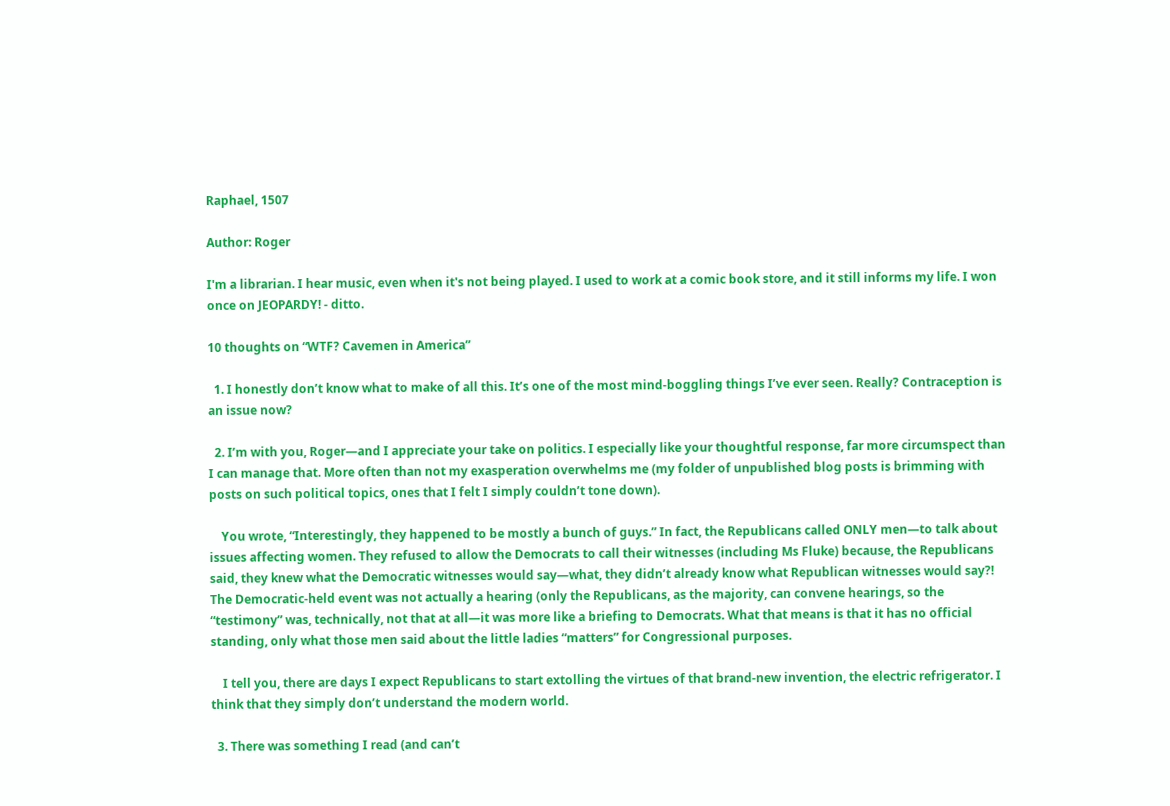Raphael, 1507

Author: Roger

I'm a librarian. I hear music, even when it's not being played. I used to work at a comic book store, and it still informs my life. I won once on JEOPARDY! - ditto.

10 thoughts on “WTF? Cavemen in America”

  1. I honestly don’t know what to make of all this. It’s one of the most mind-boggling things I’ve ever seen. Really? Contraception is an issue now?

  2. I’m with you, Roger—and I appreciate your take on politics. I especially like your thoughtful response, far more circumspect than I can manage that. More often than not my exasperation overwhelms me (my folder of unpublished blog posts is brimming with posts on such political topics, ones that I felt I simply couldn’t tone down).

    You wrote, “Interestingly, they happened to be mostly a bunch of guys.” In fact, the Republicans called ONLY men—to talk about issues affecting women. They refused to allow the Democrats to call their witnesses (including Ms Fluke) because, the Republicans said, they knew what the Democratic witnesses would say—what, they didn’t already know what Republican witnesses would say?! The Democratic-held event was not actually a hearing (only the Republicans, as the majority, can convene hearings, so the “testimony” was, technically, not that at all—it was more like a briefing to Democrats. What that means is that it has no official standing, only what those men said about the little ladies “matters” for Congressional purposes.

    I tell you, there are days I expect Republicans to start extolling the virtues of that brand-new invention, the electric refrigerator. I think that they simply don’t understand the modern world.

  3. There was something I read (and can’t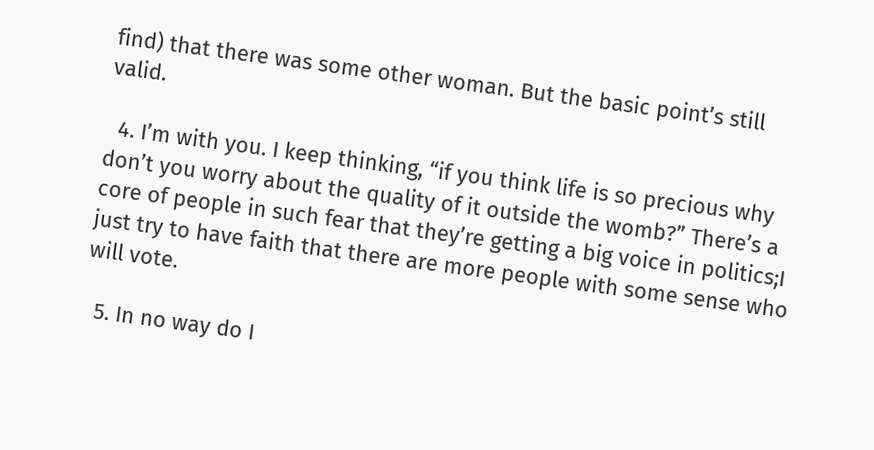find) that there was some other woman. But the basic point’s still valid.

  4. I’m with you. I keep thinking, “if you think life is so precious why don’t you worry about the quality of it outside the womb?” There’s a core of people in such fear that they’re getting a big voice in politics;I just try to have faith that there are more people with some sense who will vote.

  5. In no way do I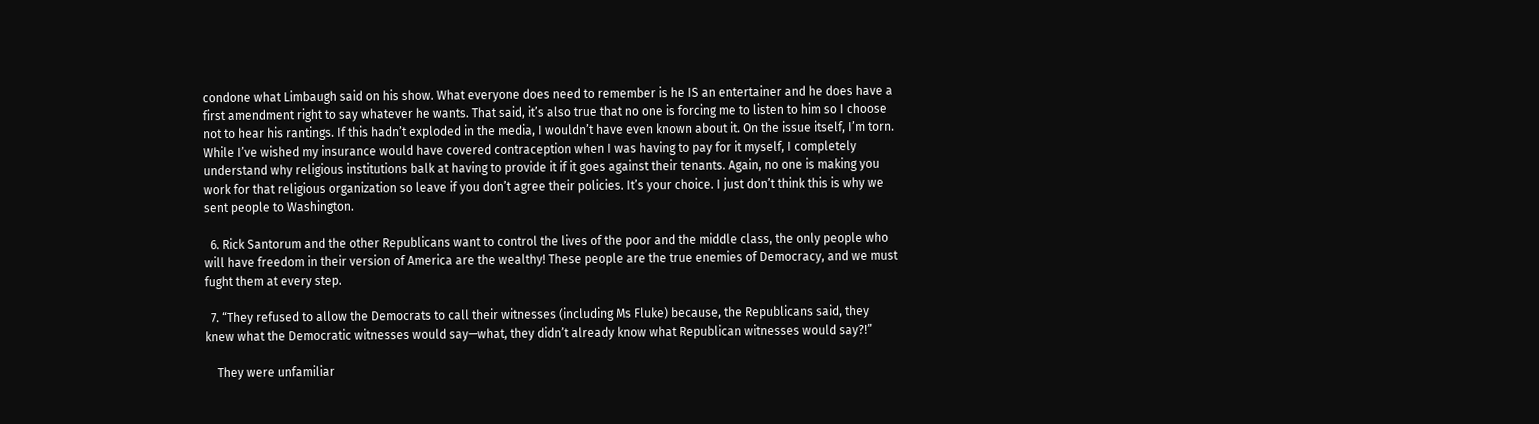condone what Limbaugh said on his show. What everyone does need to remember is he IS an entertainer and he does have a first amendment right to say whatever he wants. That said, it’s also true that no one is forcing me to listen to him so I choose not to hear his rantings. If this hadn’t exploded in the media, I wouldn’t have even known about it. On the issue itself, I’m torn. While I’ve wished my insurance would have covered contraception when I was having to pay for it myself, I completely understand why religious institutions balk at having to provide it if it goes against their tenants. Again, no one is making you work for that religious organization so leave if you don’t agree their policies. It’s your choice. I just don’t think this is why we sent people to Washington.

  6. Rick Santorum and the other Republicans want to control the lives of the poor and the middle class, the only people who will have freedom in their version of America are the wealthy! These people are the true enemies of Democracy, and we must fught them at every step.

  7. “They refused to allow the Democrats to call their witnesses (including Ms Fluke) because, the Republicans said, they knew what the Democratic witnesses would say—what, they didn’t already know what Republican witnesses would say?!”

    They were unfamiliar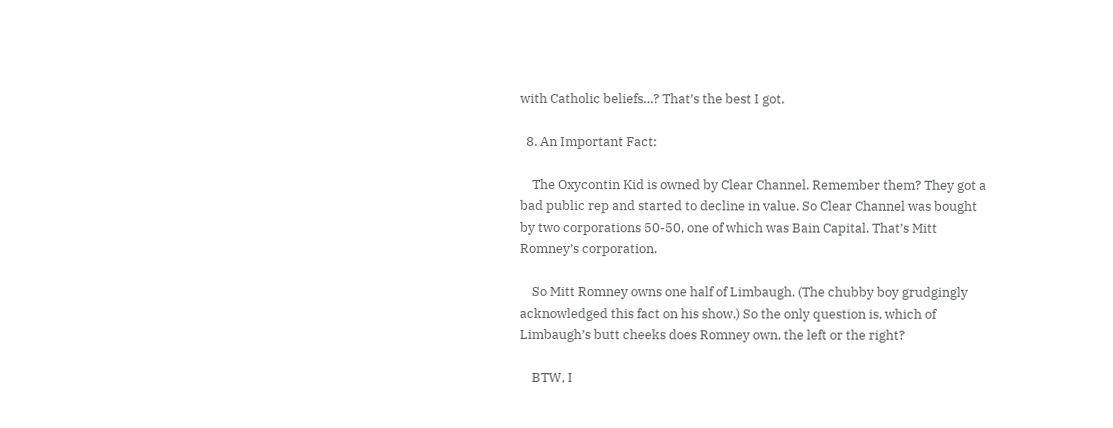with Catholic beliefs…? That’s the best I got.

  8. An Important Fact:

    The Oxycontin Kid is owned by Clear Channel. Remember them? They got a bad public rep and started to decline in value. So Clear Channel was bought by two corporations 50-50, one of which was Bain Capital. That’s Mitt Romney’s corporation.

    So Mitt Romney owns one half of Limbaugh. (The chubby boy grudgingly acknowledged this fact on his show.) So the only question is, which of Limbaugh’s butt cheeks does Romney own, the left or the right?

    BTW, I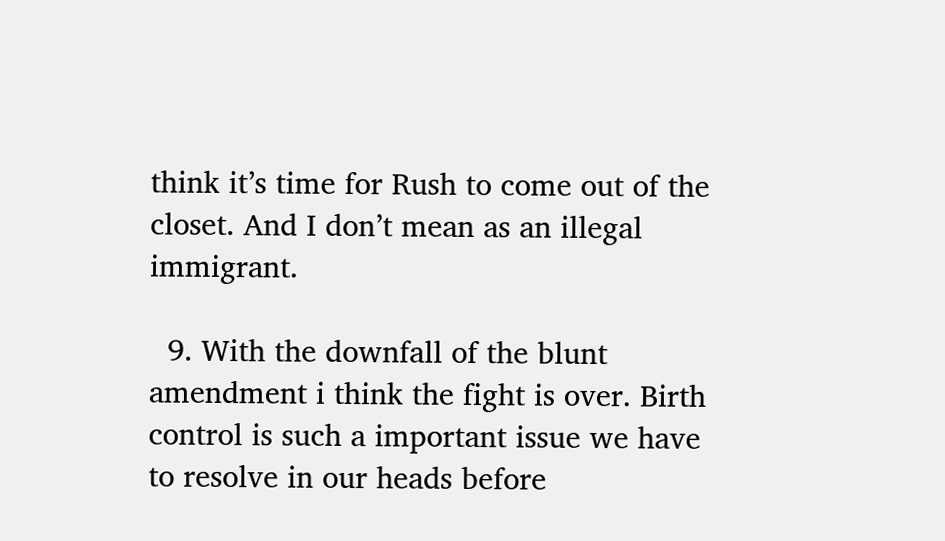think it’s time for Rush to come out of the closet. And I don’t mean as an illegal immigrant.

  9. With the downfall of the blunt amendment i think the fight is over. Birth control is such a important issue we have to resolve in our heads before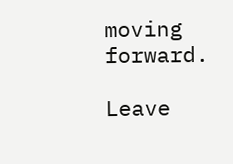moving forward.

Leave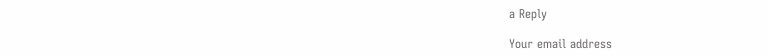a Reply

Your email address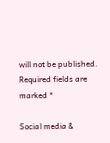will not be published. Required fields are marked *

Social media &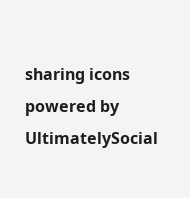sharing icons powered by UltimatelySocial